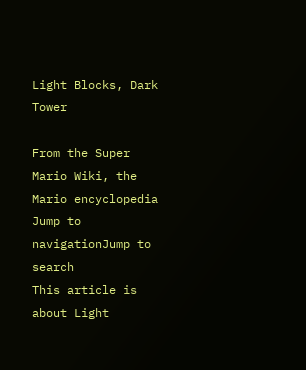Light Blocks, Dark Tower

From the Super Mario Wiki, the Mario encyclopedia
Jump to navigationJump to search
This article is about Light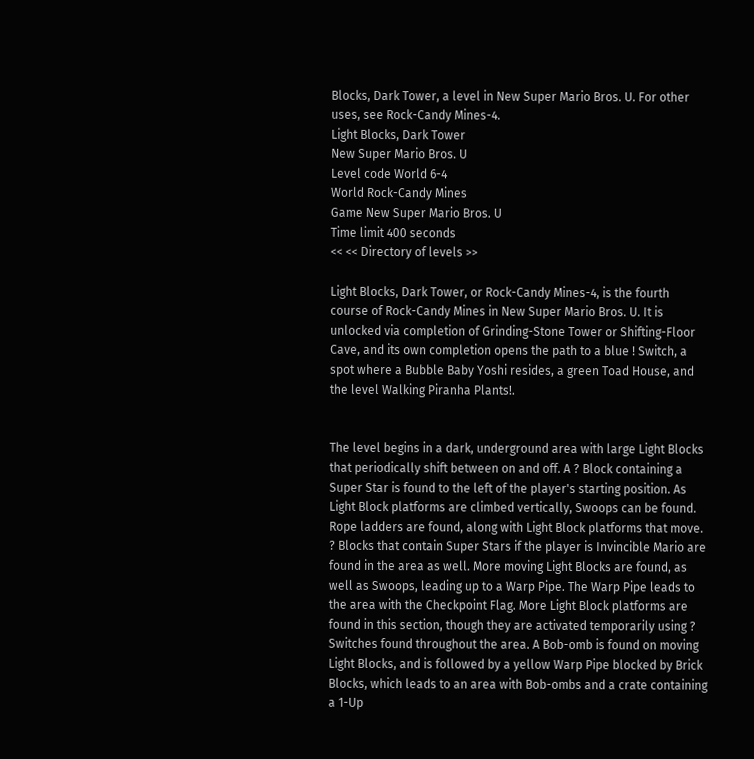Blocks, Dark Tower, a level in New Super Mario Bros. U. For other uses, see Rock-Candy Mines-4.
Light Blocks, Dark Tower
New Super Mario Bros. U
Level code World 6-4
World Rock-Candy Mines
Game New Super Mario Bros. U
Time limit 400 seconds
<< << Directory of levels >>

Light Blocks, Dark Tower, or Rock-Candy Mines-4, is the fourth course of Rock-Candy Mines in New Super Mario Bros. U. It is unlocked via completion of Grinding-Stone Tower or Shifting-Floor Cave, and its own completion opens the path to a blue ! Switch, a spot where a Bubble Baby Yoshi resides, a green Toad House, and the level Walking Piranha Plants!.


The level begins in a dark, underground area with large Light Blocks that periodically shift between on and off. A ? Block containing a Super Star is found to the left of the player's starting position. As Light Block platforms are climbed vertically, Swoops can be found. Rope ladders are found, along with Light Block platforms that move. ? Blocks that contain Super Stars if the player is Invincible Mario are found in the area as well. More moving Light Blocks are found, as well as Swoops, leading up to a Warp Pipe. The Warp Pipe leads to the area with the Checkpoint Flag. More Light Block platforms are found in this section, though they are activated temporarily using ? Switches found throughout the area. A Bob-omb is found on moving Light Blocks, and is followed by a yellow Warp Pipe blocked by Brick Blocks, which leads to an area with Bob-ombs and a crate containing a 1-Up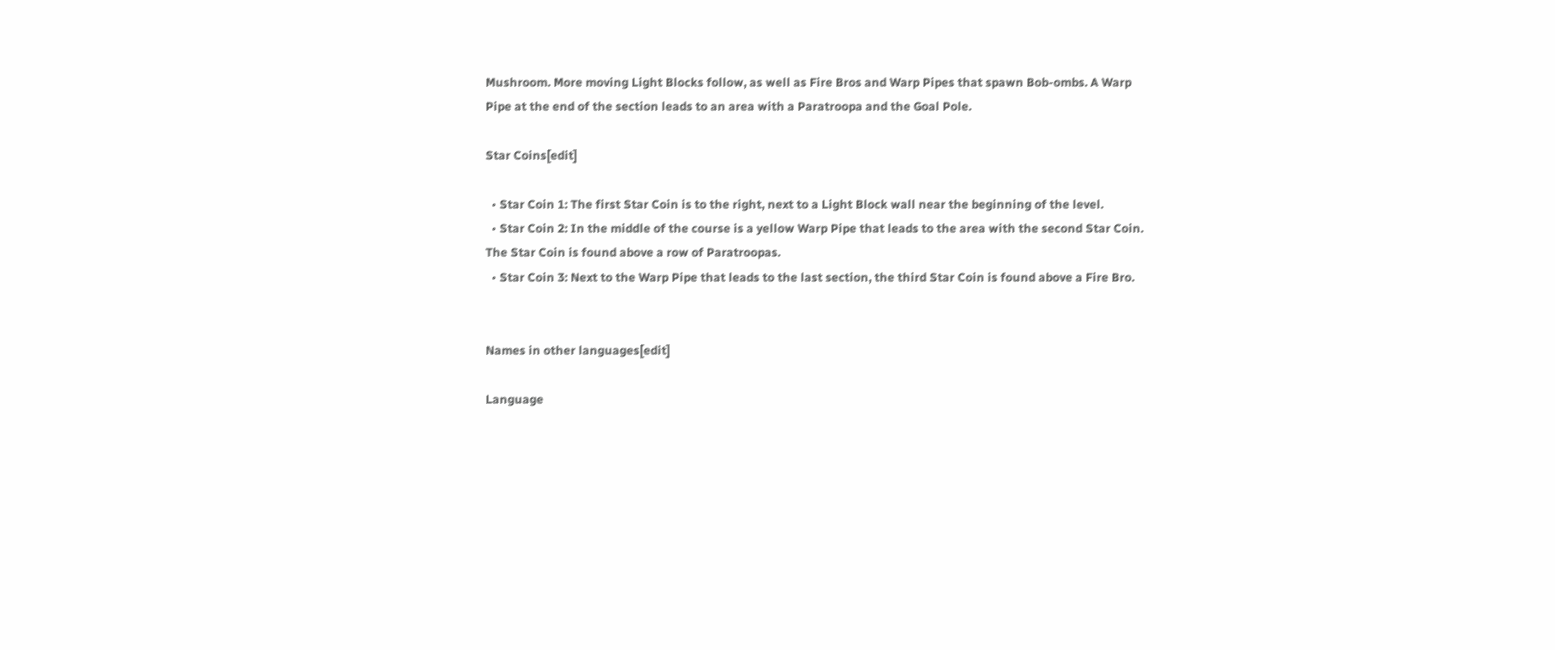Mushroom. More moving Light Blocks follow, as well as Fire Bros and Warp Pipes that spawn Bob-ombs. A Warp Pipe at the end of the section leads to an area with a Paratroopa and the Goal Pole.

Star Coins[edit]

  • Star Coin 1: The first Star Coin is to the right, next to a Light Block wall near the beginning of the level.
  • Star Coin 2: In the middle of the course is a yellow Warp Pipe that leads to the area with the second Star Coin. The Star Coin is found above a row of Paratroopas.
  • Star Coin 3: Next to the Warp Pipe that leads to the last section, the third Star Coin is found above a Fire Bro.


Names in other languages[edit]

Language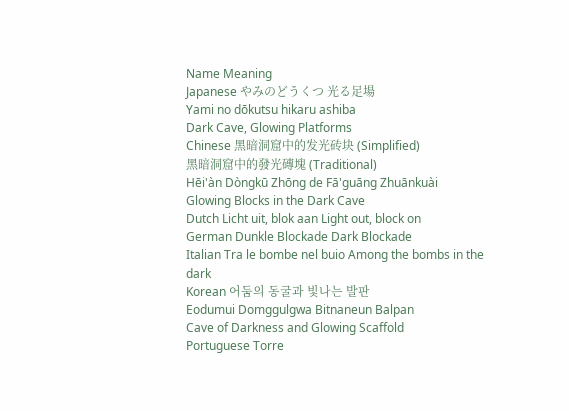Name Meaning
Japanese やみのどうくつ 光る足場
Yami no dōkutsu hikaru ashiba
Dark Cave, Glowing Platforms
Chinese 黑暗洞窟中的发光砖块 (Simplified)
黑暗洞窟中的發光磚塊 (Traditional)
Hēi'àn Dòngkū Zhōng de Fā'guāng Zhuānkuài
Glowing Blocks in the Dark Cave
Dutch Licht uit, blok aan Light out, block on
German Dunkle Blockade Dark Blockade
Italian Tra le bombe nel buio Among the bombs in the dark
Korean 어둠의 동굴과 빛나는 발판
Eodumui Domggulgwa Bitnaneun Balpan
Cave of Darkness and Glowing Scaffold
Portuguese Torre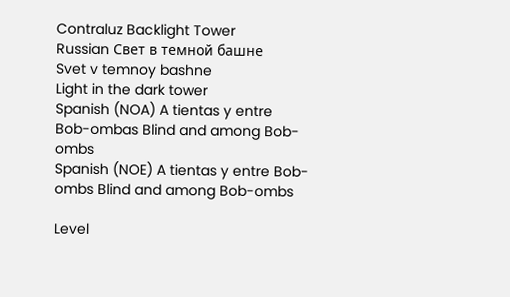Contraluz Backlight Tower
Russian Свет в темной башне
Svet v temnoy bashne
Light in the dark tower
Spanish (NOA) A tientas y entre Bob-ombas Blind and among Bob-ombs
Spanish (NOE) A tientas y entre Bob-ombs Blind and among Bob-ombs

Level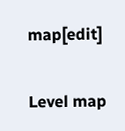map[edit]

Level map